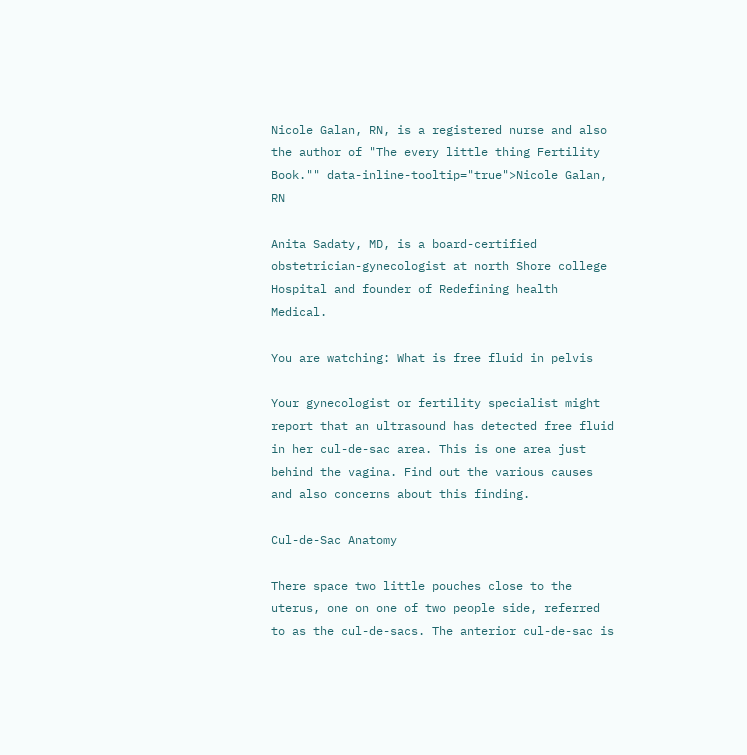Nicole Galan, RN, is a registered nurse and also the author of "The every little thing Fertility Book."" data-inline-tooltip="true">Nicole Galan, RN

Anita Sadaty, MD, is a board-certified obstetrician-gynecologist at north Shore college Hospital and founder of Redefining health Medical.

You are watching: What is free fluid in pelvis

Your gynecologist or fertility specialist might report that an ultrasound has detected free fluid in her cul-de-sac area. This is one area just behind the vagina. Find out the various causes and also concerns about this finding.

Cul-de-Sac Anatomy

There space two little pouches close to the uterus, one on one of two people side, referred to as the cul-de-sacs. The anterior cul-de-sac is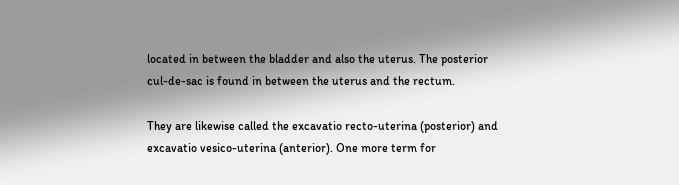located in between the bladder and also the uterus. The posterior cul-de-sac is found in between the uterus and the rectum.

They are likewise called the excavatio recto-uterina (posterior) and excavatio vesico-uterina (anterior). One more term for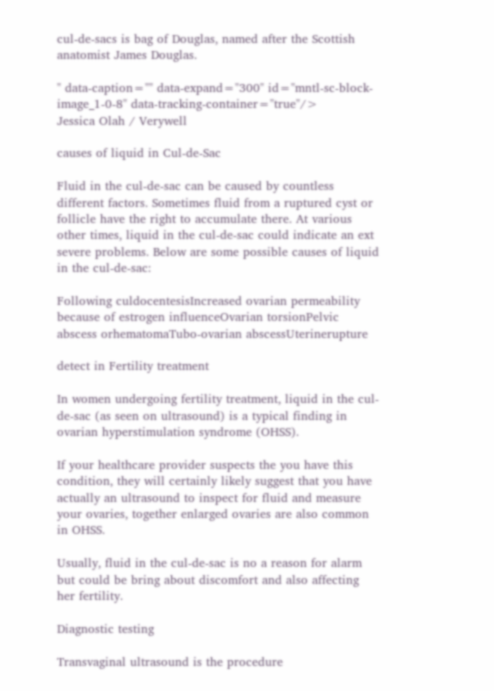cul-de-sacs is bag of Douglas, named after the Scottish anatomist James Douglas.

" data-caption="" data-expand="300" id="mntl-sc-block-image_1-0-8" data-tracking-container="true"/>
Jessica Olah / Verywell

causes of liquid in Cul-de-Sac

Fluid in the cul-de-sac can be caused by countless different factors. Sometimes fluid from a ruptured cyst or follicle have the right to accumulate there. At various other times, liquid in the cul-de-sac could indicate an ext severe problems. Below are some possible causes of liquid in the cul-de-sac:

Following culdocentesisIncreased ovarian permeability because of estrogen influenceOvarian torsionPelvic abscess orhematomaTubo-ovarian abscessUterinerupture

detect in Fertility treatment

In women undergoing fertility treatment, liquid in the cul-de-sac (as seen on ultrasound) is a typical finding in ovarian hyperstimulation syndrome (OHSS).

If your healthcare provider suspects the you have this condition, they will certainly likely suggest that you have actually an ultrasound to inspect for fluid and measure your ovaries, together enlarged ovaries are also common in OHSS.

Usually, fluid in the cul-de-sac is no a reason for alarm but could be bring about discomfort and also affecting her fertility.

Diagnostic testing

Transvaginal ultrasound is the procedure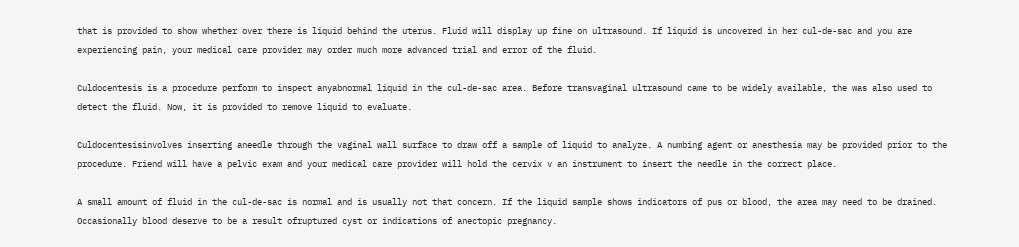that is provided to show whether over there is liquid behind the uterus. Fluid will display up fine on ultrasound. If liquid is uncovered in her cul-de-sac and you are experiencing pain, your medical care provider may order much more advanced trial and error of the fluid.

Culdocentesis is a procedure perform to inspect anyabnormal liquid in the cul-de-sac area. Before transvaginal ultrasound came to be widely available, the was also used to detect the fluid. Now, it is provided to remove liquid to evaluate.

Culdocentesisinvolves inserting aneedle through the vaginal wall surface to draw off a sample of liquid to analyze. A numbing agent or anesthesia may be provided prior to the procedure. Friend will have a pelvic exam and your medical care provider will hold the cervix v an instrument to insert the needle in the correct place.

A small amount of fluid in the cul-de-sac is normal and is usually not that concern. If the liquid sample shows indicators of pus or blood, the area may need to be drained. Occasionally blood deserve to be a result ofruptured cyst or indications of anectopic pregnancy.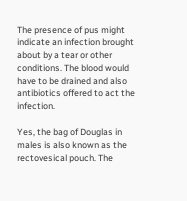The presence of pus might indicate an infection brought about by a tear or other conditions. The blood would have to be drained and also antibiotics offered to act the infection.

Yes, the bag of Douglas in males is also known as the rectovesical pouch. The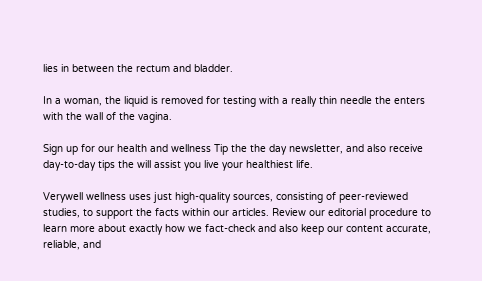lies in between the rectum and bladder.

In a woman, the liquid is removed for testing with a really thin needle the enters with the wall of the vagina.

Sign up for our health and wellness Tip the the day newsletter, and also receive day-to-day tips the will assist you live your healthiest life.

Verywell wellness uses just high-quality sources, consisting of peer-reviewed studies, to support the facts within our articles. Review our editorial procedure to learn more about exactly how we fact-check and also keep our content accurate, reliable, and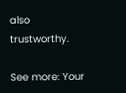also trustworthy.

See more: Your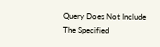Query Does Not Include The Specified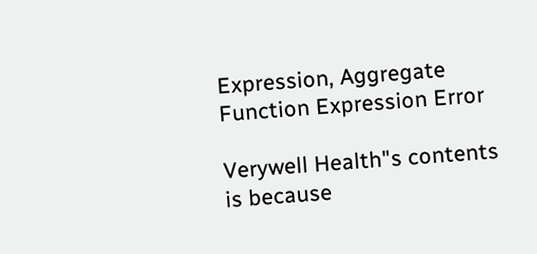Expression, Aggregate Function Expression Error

Verywell Health"s contents is because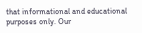that informational and educational purposes only. Our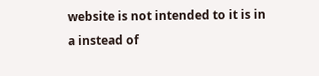website is not intended to it is in a instead of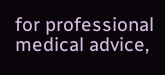for professional medical advice,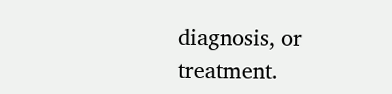diagnosis, or treatment.